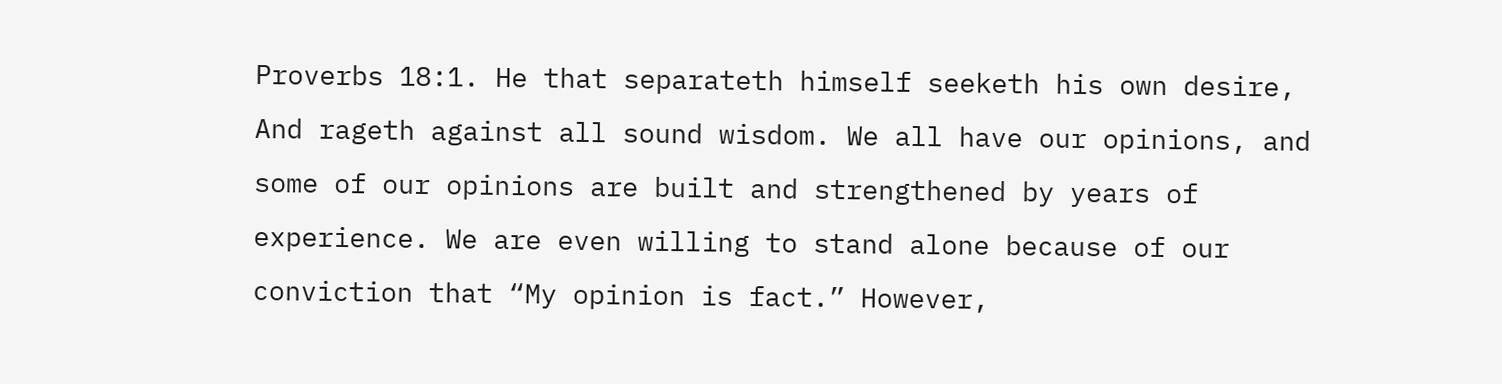Proverbs 18:1. He that separateth himself seeketh his own desire, And rageth against all sound wisdom. We all have our opinions, and some of our opinions are built and strengthened by years of experience. We are even willing to stand alone because of our conviction that “My opinion is fact.” However,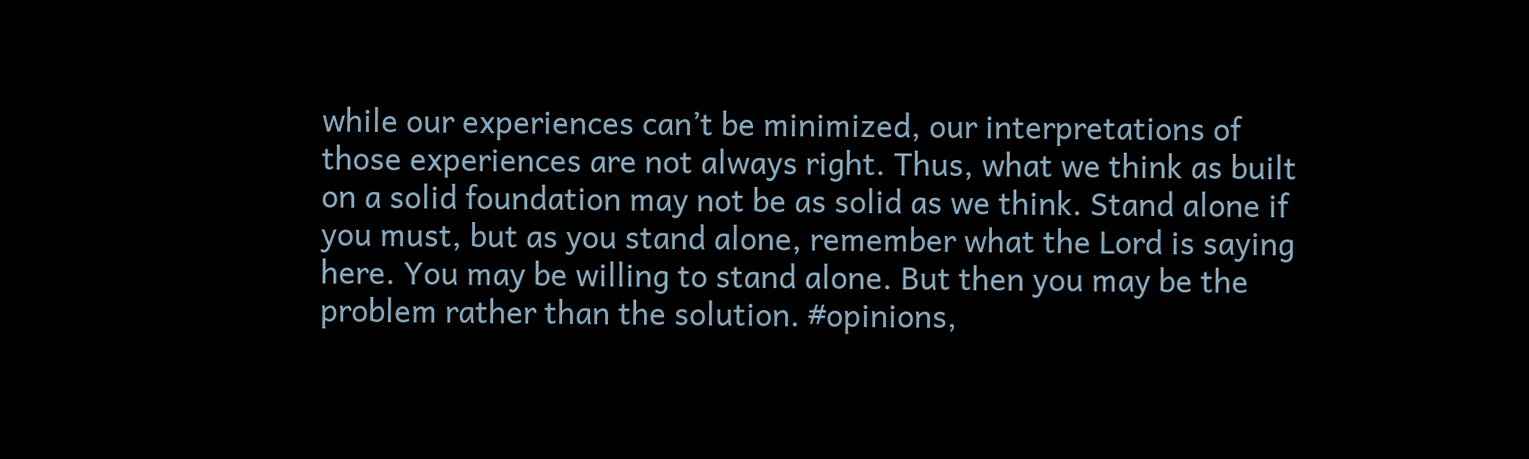while our experiences can’t be minimized, our interpretations of those experiences are not always right. Thus, what we think as built on a solid foundation may not be as solid as we think. Stand alone if you must, but as you stand alone, remember what the Lord is saying here. You may be willing to stand alone. But then you may be the problem rather than the solution. #opinions,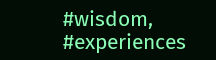#wisdom, #experiences